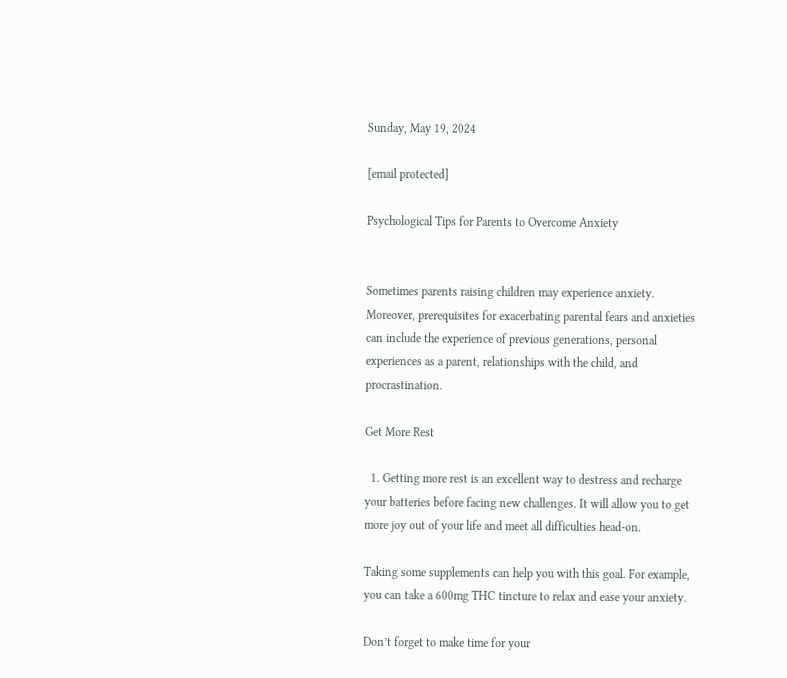Sunday, May 19, 2024

[email protected]

Psychological Tips for Parents to Overcome Anxiety


Sometimes parents raising children may experience anxiety. Moreover, prerequisites for exacerbating parental fears and anxieties can include the experience of previous generations, personal experiences as a parent, relationships with the child, and procrastination.

Get More Rest

  1. Getting more rest is an excellent way to destress and recharge your batteries before facing new challenges. It will allow you to get more joy out of your life and meet all difficulties head-on.

Taking some supplements can help you with this goal. For example, you can take a 600mg THC tincture to relax and ease your anxiety.

Don’t forget to make time for your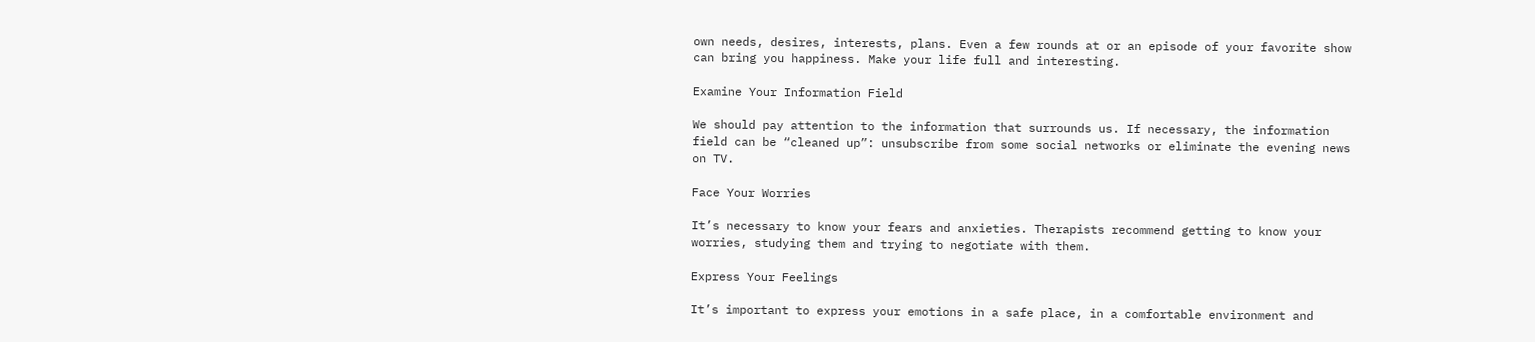own needs, desires, interests, plans. Even a few rounds at or an episode of your favorite show can bring you happiness. Make your life full and interesting.

Examine Your Information Field

We should pay attention to the information that surrounds us. If necessary, the information field can be “cleaned up”: unsubscribe from some social networks or eliminate the evening news on TV.

Face Your Worries

It’s necessary to know your fears and anxieties. Therapists recommend getting to know your worries, studying them and trying to negotiate with them.

Express Your Feelings

It’s important to express your emotions in a safe place, in a comfortable environment and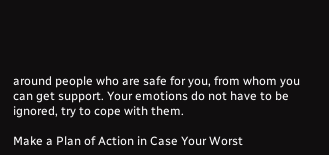around people who are safe for you, from whom you can get support. Your emotions do not have to be ignored, try to cope with them.

Make a Plan of Action in Case Your Worst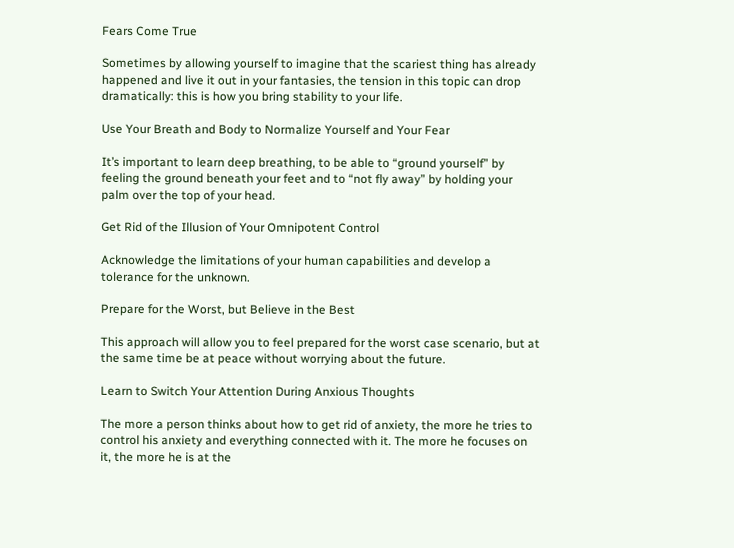Fears Come True

Sometimes by allowing yourself to imagine that the scariest thing has already happened and live it out in your fantasies, the tension in this topic can drop dramatically: this is how you bring stability to your life.

Use Your Breath and Body to Normalize Yourself and Your Fear

It’s important to learn deep breathing, to be able to “ground yourself” by feeling the ground beneath your feet and to “not fly away” by holding your palm over the top of your head.

Get Rid of the Illusion of Your Omnipotent Control

Acknowledge the limitations of your human capabilities and develop a tolerance for the unknown.

Prepare for the Worst, but Believe in the Best

This approach will allow you to feel prepared for the worst case scenario, but at the same time be at peace without worrying about the future.

Learn to Switch Your Attention During Anxious Thoughts

The more a person thinks about how to get rid of anxiety, the more he tries to control his anxiety and everything connected with it. The more he focuses on it, the more he is at the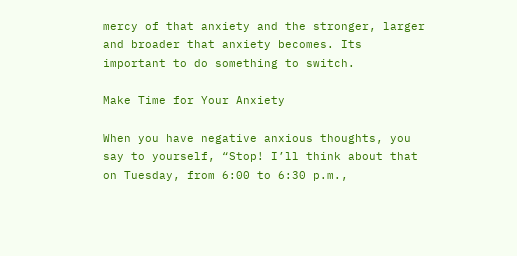mercy of that anxiety and the stronger, larger and broader that anxiety becomes. Its important to do something to switch.

Make Time for Your Anxiety

When you have negative anxious thoughts, you say to yourself, “Stop! I’ll think about that on Tuesday, from 6:00 to 6:30 p.m.,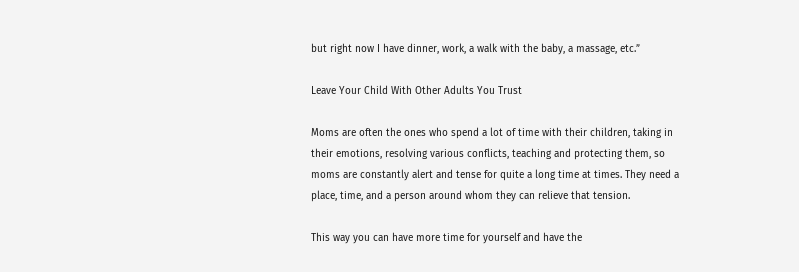but right now I have dinner, work, a walk with the baby, a massage, etc.”

Leave Your Child With Other Adults You Trust

Moms are often the ones who spend a lot of time with their children, taking in their emotions, resolving various conflicts, teaching and protecting them, so moms are constantly alert and tense for quite a long time at times. They need a place, time, and a person around whom they can relieve that tension.

This way you can have more time for yourself and have the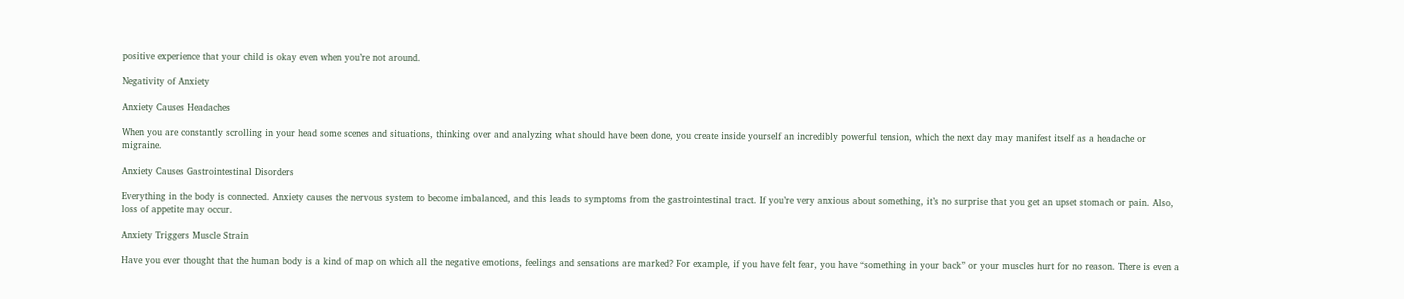positive experience that your child is okay even when you’re not around.

Negativity of Anxiety

Anxiety Causes Headaches

When you are constantly scrolling in your head some scenes and situations, thinking over and analyzing what should have been done, you create inside yourself an incredibly powerful tension, which the next day may manifest itself as a headache or migraine.

Anxiety Causes Gastrointestinal Disorders

Everything in the body is connected. Anxiety causes the nervous system to become imbalanced, and this leads to symptoms from the gastrointestinal tract. If you’re very anxious about something, it’s no surprise that you get an upset stomach or pain. Also, loss of appetite may occur.

Anxiety Triggers Muscle Strain

Have you ever thought that the human body is a kind of map on which all the negative emotions, feelings and sensations are marked? For example, if you have felt fear, you have “something in your back” or your muscles hurt for no reason. There is even a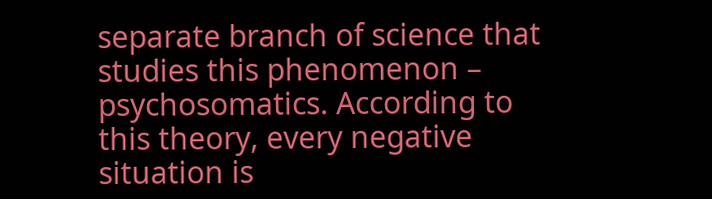separate branch of science that studies this phenomenon – psychosomatics. According to this theory, every negative situation is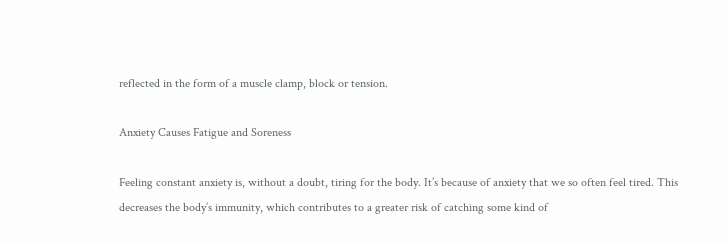reflected in the form of a muscle clamp, block or tension.

Anxiety Causes Fatigue and Soreness

Feeling constant anxiety is, without a doubt, tiring for the body. It’s because of anxiety that we so often feel tired. This decreases the body’s immunity, which contributes to a greater risk of catching some kind of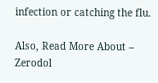infection or catching the flu.

Also, Read More About – Zerodol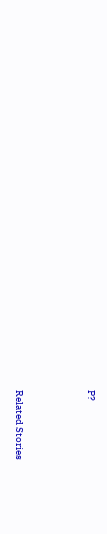P?



Related Stories